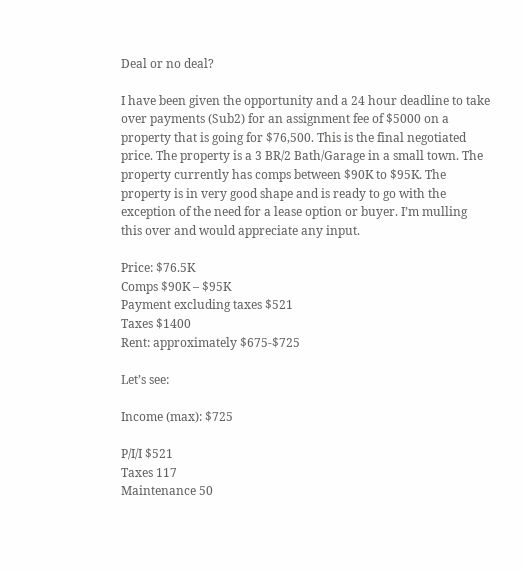Deal or no deal?

I have been given the opportunity and a 24 hour deadline to take over payments (Sub2) for an assignment fee of $5000 on a property that is going for $76,500. This is the final negotiated price. The property is a 3 BR/2 Bath/Garage in a small town. The property currently has comps between $90K to $95K. The property is in very good shape and is ready to go with the exception of the need for a lease option or buyer. I’m mulling this over and would appreciate any input.

Price: $76.5K
Comps $90K – $95K
Payment excluding taxes $521
Taxes $1400
Rent: approximately $675-$725

Let’s see:

Income (max): $725

P/I/I $521
Taxes 117
Maintenance 50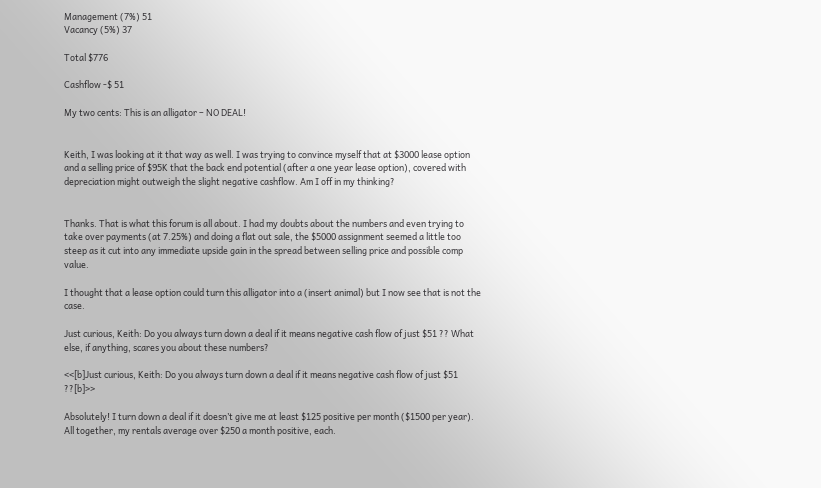Management (7%) 51
Vacancy (5%) 37

Total $776

Cashflow -$ 51

My two cents: This is an alligator – NO DEAL!


Keith, I was looking at it that way as well. I was trying to convince myself that at $3000 lease option and a selling price of $95K that the back end potential (after a one year lease option), covered with depreciation might outweigh the slight negative cashflow. Am I off in my thinking?


Thanks. That is what this forum is all about. I had my doubts about the numbers and even trying to take over payments (at 7.25%) and doing a flat out sale, the $5000 assignment seemed a little too steep as it cut into any immediate upside gain in the spread between selling price and possible comp value.

I thought that a lease option could turn this alligator into a (insert animal) but I now see that is not the case.

Just curious, Keith: Do you always turn down a deal if it means negative cash flow of just $51 ?? What else, if anything, scares you about these numbers?

<<[b]Just curious, Keith: Do you always turn down a deal if it means negative cash flow of just $51 ??[b]>>

Absolutely! I turn down a deal if it doesn’t give me at least $125 positive per month ($1500 per year). All together, my rentals average over $250 a month positive, each.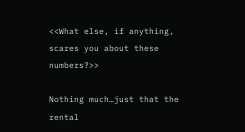<<What else, if anything, scares you about these numbers?>>

Nothing much…just that the rental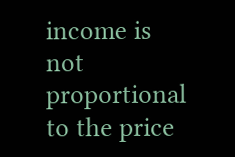income is not proportional to the price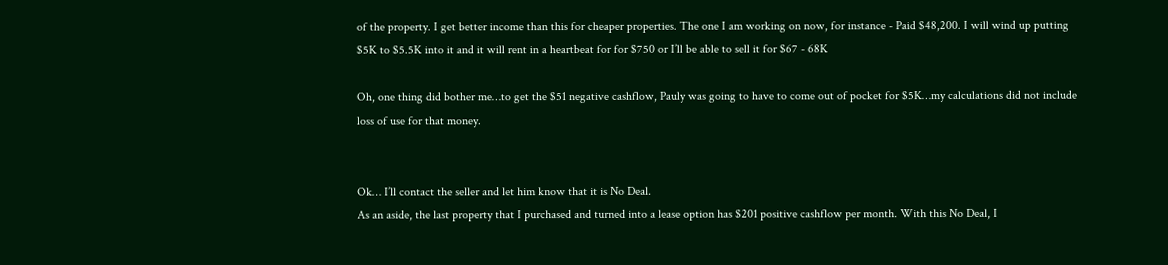of the property. I get better income than this for cheaper properties. The one I am working on now, for instance - Paid $48,200. I will wind up putting $5K to $5.5K into it and it will rent in a heartbeat for for $750 or I’ll be able to sell it for $67 - 68K

Oh, one thing did bother me…to get the $51 negative cashflow, Pauly was going to have to come out of pocket for $5K…my calculations did not include loss of use for that money.


Ok… I’ll contact the seller and let him know that it is No Deal.
As an aside, the last property that I purchased and turned into a lease option has $201 positive cashflow per month. With this No Deal, I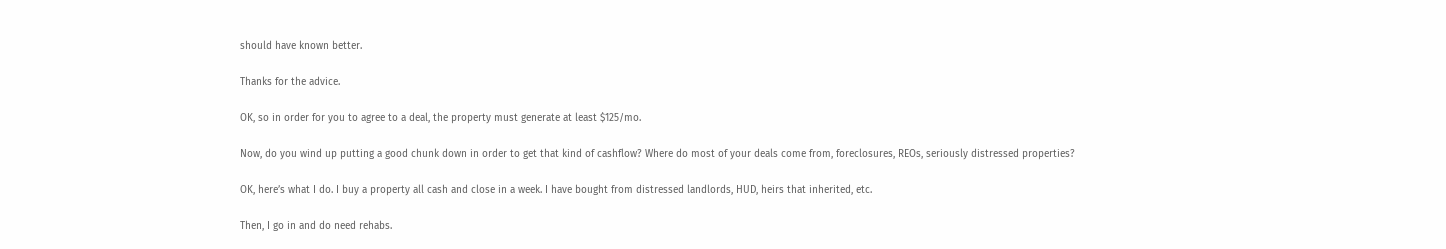should have known better.

Thanks for the advice.

OK, so in order for you to agree to a deal, the property must generate at least $125/mo.

Now, do you wind up putting a good chunk down in order to get that kind of cashflow? Where do most of your deals come from, foreclosures, REOs, seriously distressed properties?

OK, here’s what I do. I buy a property all cash and close in a week. I have bought from distressed landlords, HUD, heirs that inherited, etc.

Then, I go in and do need rehabs.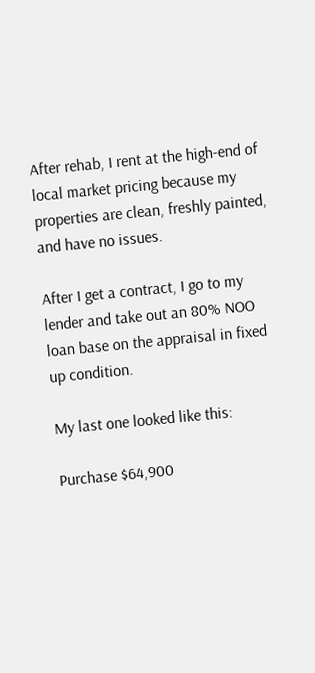After rehab, I rent at the high-end of local market pricing because my properties are clean, freshly painted, and have no issues.

After I get a contract, I go to my lender and take out an 80% NOO loan base on the appraisal in fixed up condition.

My last one looked like this:

Purchase $64,900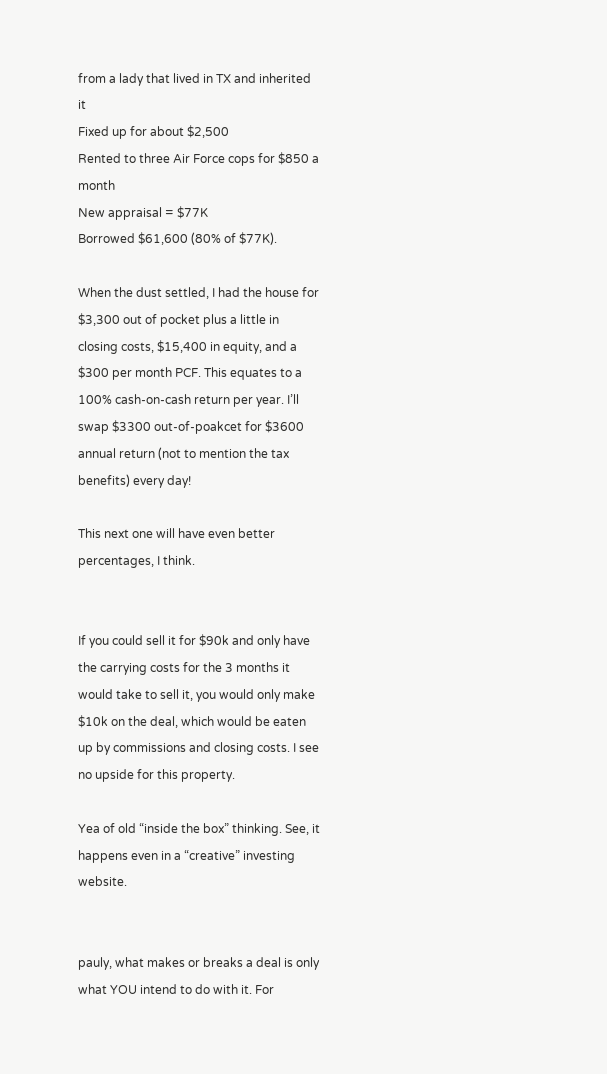from a lady that lived in TX and inherited it
Fixed up for about $2,500
Rented to three Air Force cops for $850 a month
New appraisal = $77K
Borrowed $61,600 (80% of $77K).

When the dust settled, I had the house for $3,300 out of pocket plus a little in closing costs, $15,400 in equity, and a $300 per month PCF. This equates to a 100% cash-on-cash return per year. I’ll swap $3300 out-of-poakcet for $3600 annual return (not to mention the tax benefits) every day!

This next one will have even better percentages, I think.


If you could sell it for $90k and only have the carrying costs for the 3 months it would take to sell it, you would only make $10k on the deal, which would be eaten up by commissions and closing costs. I see no upside for this property.

Yea of old “inside the box” thinking. See, it happens even in a “creative” investing website.


pauly, what makes or breaks a deal is only what YOU intend to do with it. For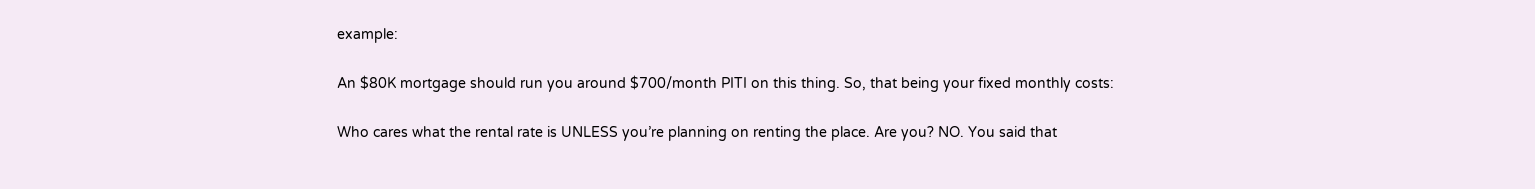example:

An $80K mortgage should run you around $700/month PITI on this thing. So, that being your fixed monthly costs:

Who cares what the rental rate is UNLESS you’re planning on renting the place. Are you? NO. You said that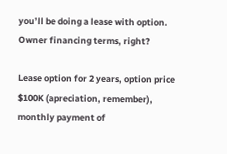you’ll be doing a lease with option. Owner financing terms, right?

Lease option for 2 years, option price $100K (apreciation, remember), monthly payment of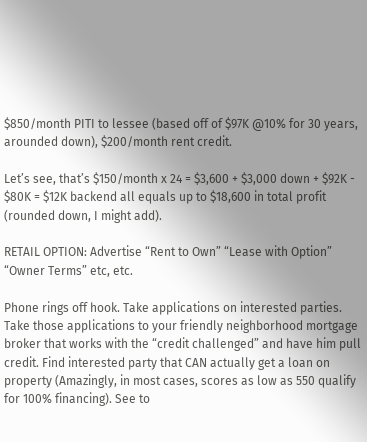$850/month PITI to lessee (based off of $97K @10% for 30 years, arounded down), $200/month rent credit.

Let’s see, that’s $150/month x 24 = $3,600 + $3,000 down + $92K - $80K = $12K backend all equals up to $18,600 in total profit (rounded down, I might add).

RETAIL OPTION: Advertise “Rent to Own” “Lease with Option” “Owner Terms” etc, etc.

Phone rings off hook. Take applications on interested parties. Take those applications to your friendly neighborhood mortgage broker that works with the “credit challenged” and have him pull credit. Find interested party that CAN actually get a loan on property (Amazingly, in most cases, scores as low as 550 qualify for 100% financing). See to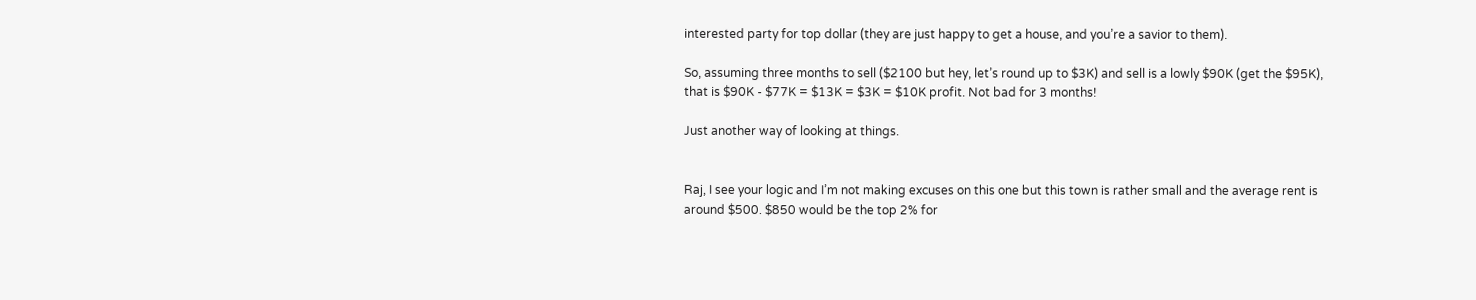interested party for top dollar (they are just happy to get a house, and you’re a savior to them).

So, assuming three months to sell ($2100 but hey, let’s round up to $3K) and sell is a lowly $90K (get the $95K), that is $90K - $77K = $13K = $3K = $10K profit. Not bad for 3 months!

Just another way of looking at things.


Raj, I see your logic and I’m not making excuses on this one but this town is rather small and the average rent is around $500. $850 would be the top 2% for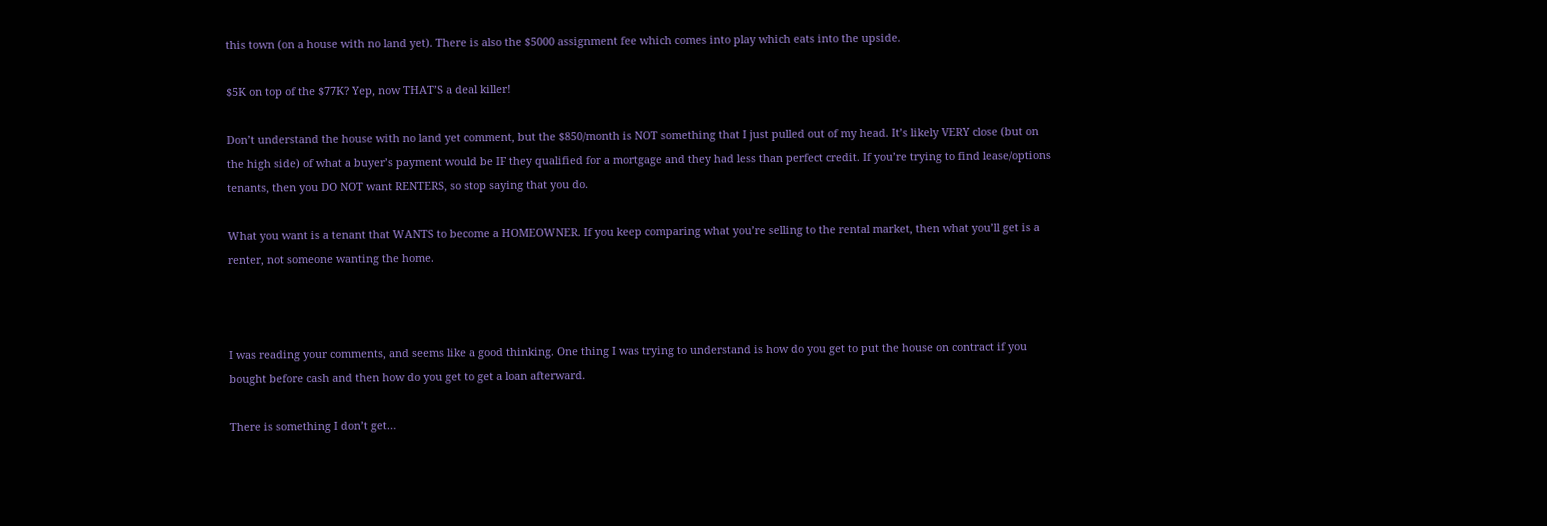this town (on a house with no land yet). There is also the $5000 assignment fee which comes into play which eats into the upside.

$5K on top of the $77K? Yep, now THAT’S a deal killer!

Don’t understand the house with no land yet comment, but the $850/month is NOT something that I just pulled out of my head. It’s likely VERY close (but on the high side) of what a buyer’s payment would be IF they qualified for a mortgage and they had less than perfect credit. If you’re trying to find lease/options tenants, then you DO NOT want RENTERS, so stop saying that you do.

What you want is a tenant that WANTS to become a HOMEOWNER. If you keep comparing what you’re selling to the rental market, then what you’ll get is a renter, not someone wanting the home.



I was reading your comments, and seems like a good thinking. One thing I was trying to understand is how do you get to put the house on contract if you bought before cash and then how do you get to get a loan afterward.

There is something I don’t get…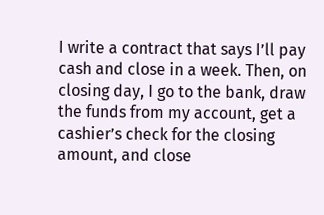I write a contract that says I’ll pay cash and close in a week. Then, on closing day, I go to the bank, draw the funds from my account, get a cashier’s check for the closing amount, and close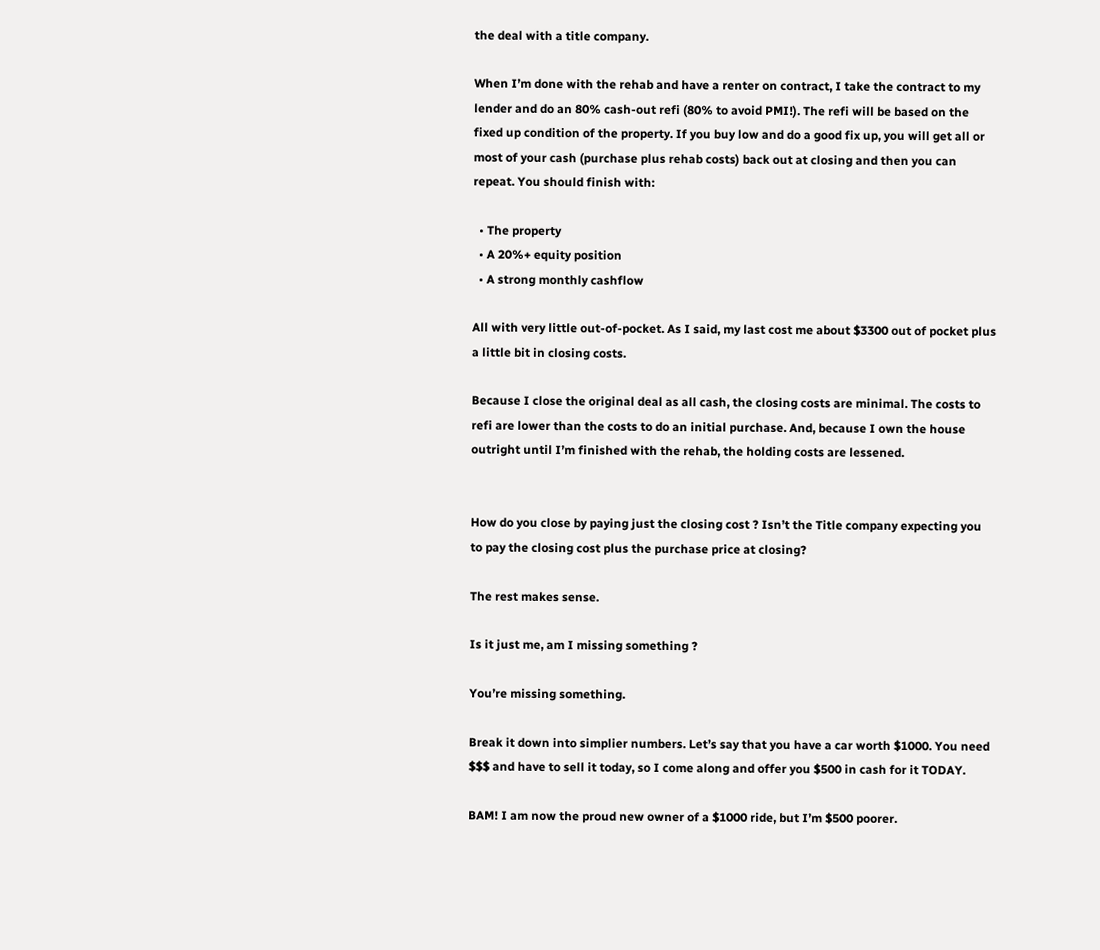the deal with a title company.

When I’m done with the rehab and have a renter on contract, I take the contract to my lender and do an 80% cash-out refi (80% to avoid PMI!). The refi will be based on the fixed up condition of the property. If you buy low and do a good fix up, you will get all or most of your cash (purchase plus rehab costs) back out at closing and then you can repeat. You should finish with:

  • The property
  • A 20%+ equity position
  • A strong monthly cashflow

All with very little out-of-pocket. As I said, my last cost me about $3300 out of pocket plus a little bit in closing costs.

Because I close the original deal as all cash, the closing costs are minimal. The costs to refi are lower than the costs to do an initial purchase. And, because I own the house outright until I’m finished with the rehab, the holding costs are lessened.


How do you close by paying just the closing cost ? Isn’t the Title company expecting you to pay the closing cost plus the purchase price at closing?

The rest makes sense.

Is it just me, am I missing something ?

You’re missing something.

Break it down into simplier numbers. Let’s say that you have a car worth $1000. You need $$$ and have to sell it today, so I come along and offer you $500 in cash for it TODAY.

BAM! I am now the proud new owner of a $1000 ride, but I’m $500 poorer.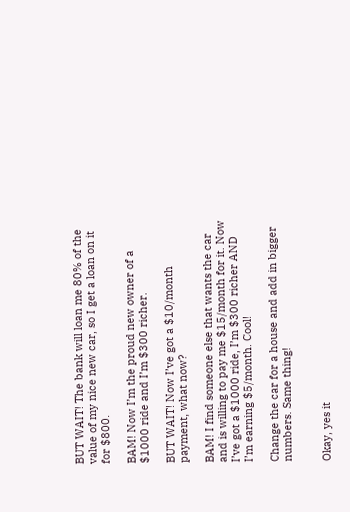BUT WAIT! The bank will loan me 80% of the value of my nice new car, so I get a loan on it for $800.

BAM! Now I’m the proud new owner of a $1000 ride and I’m $300 richer.

BUT WAIT! Now I’ve got a $10/month payment, what now?

BAM! I find someone else that wants the car and is willing to pay me $15/month for it. Now I’ve got a $1000 ride, I’m $300 richer AND I’m earning $5/month. Cool!

Change the car for a house and add in bigger numbers. Same thing!


Okay, yes it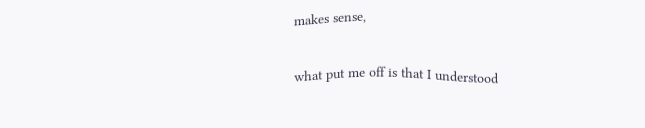makes sense,

what put me off is that I understood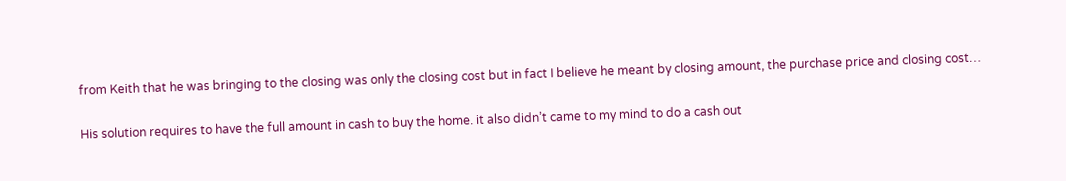from Keith that he was bringing to the closing was only the closing cost but in fact I believe he meant by closing amount, the purchase price and closing cost…

His solution requires to have the full amount in cash to buy the home. it also didn’t came to my mind to do a cash out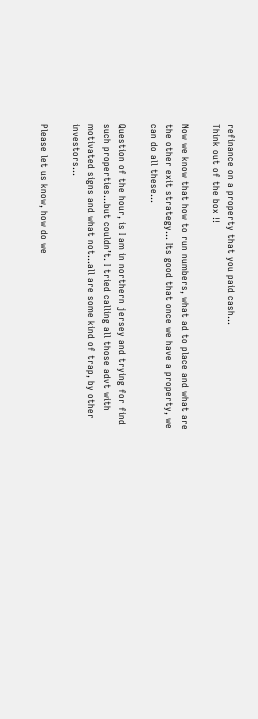refinance on a property that you paid cash…
Think out of the box !!

Now we know that how to run numbers, what ad to place and what are the other exit strategy… Its good that once we have a property, we can do all these…

Question of the hour, is I am in northern jersey and trying for find such properties…but couldn’t. I tried calling all those advt with motivated signs and what not…all are some kind of trap, by other investors…

Please let us know, how do we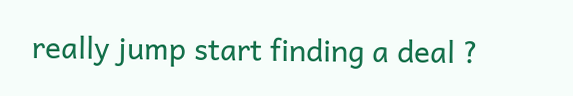really jump start finding a deal ?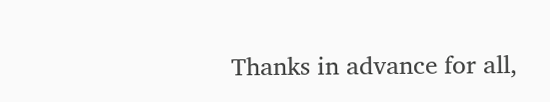Thanks in advance for all,